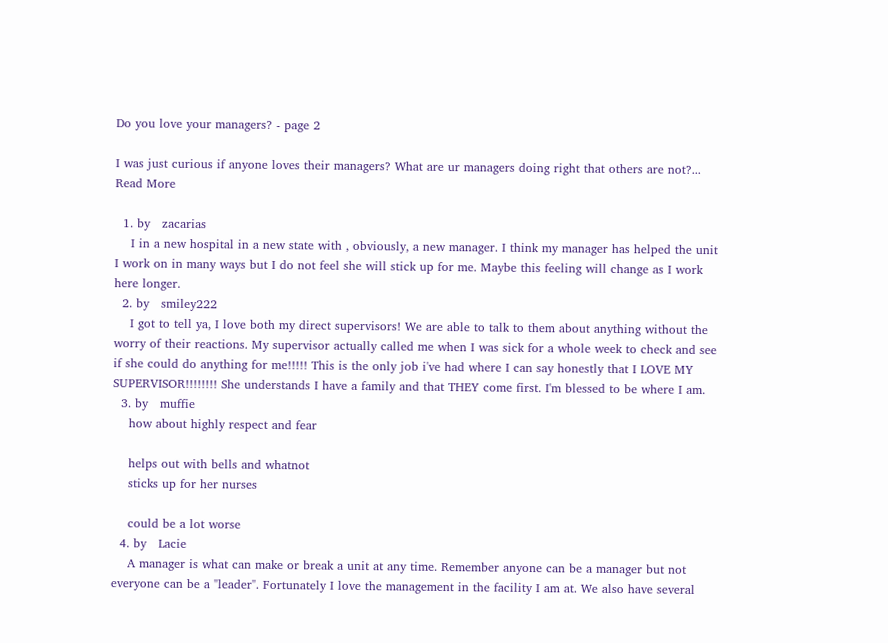Do you love your managers? - page 2

I was just curious if anyone loves their managers? What are ur managers doing right that others are not?... Read More

  1. by   zacarias
    I in a new hospital in a new state with , obviously, a new manager. I think my manager has helped the unit I work on in many ways but I do not feel she will stick up for me. Maybe this feeling will change as I work here longer.
  2. by   smiley222
    I got to tell ya, I love both my direct supervisors! We are able to talk to them about anything without the worry of their reactions. My supervisor actually called me when I was sick for a whole week to check and see if she could do anything for me!!!!! This is the only job i've had where I can say honestly that I LOVE MY SUPERVISOR!!!!!!!! She understands I have a family and that THEY come first. I'm blessed to be where I am.
  3. by   muffie
    how about highly respect and fear

    helps out with bells and whatnot
    sticks up for her nurses

    could be a lot worse
  4. by   Lacie
    A manager is what can make or break a unit at any time. Remember anyone can be a manager but not everyone can be a "leader". Fortunately I love the management in the facility I am at. We also have several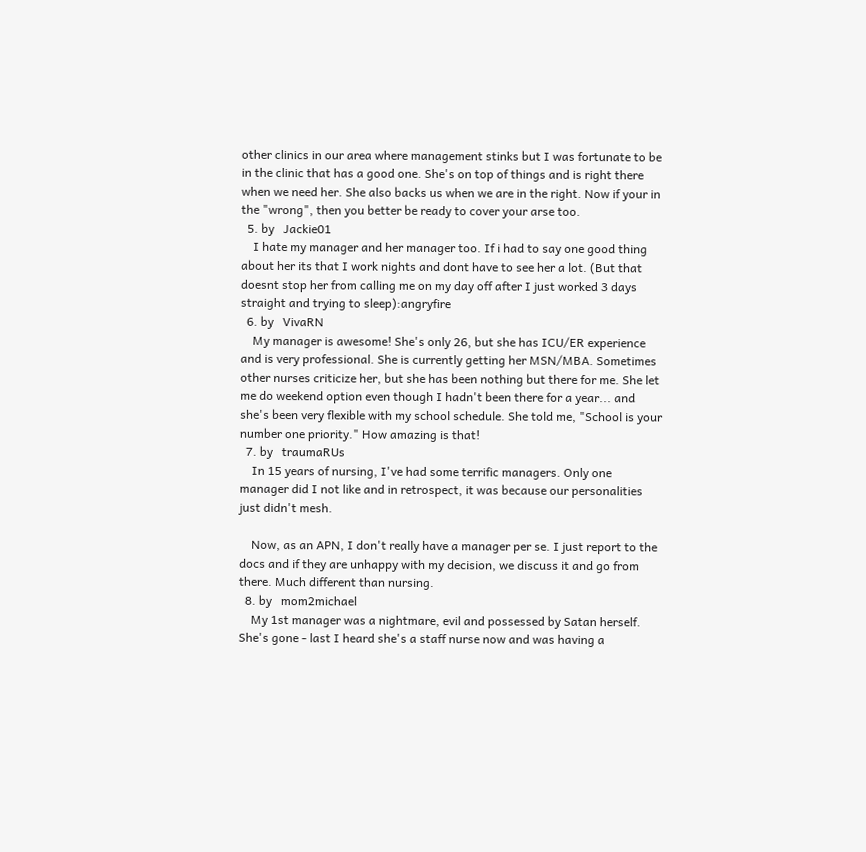other clinics in our area where management stinks but I was fortunate to be in the clinic that has a good one. She's on top of things and is right there when we need her. She also backs us when we are in the right. Now if your in the "wrong", then you better be ready to cover your arse too.
  5. by   Jackie01
    I hate my manager and her manager too. If i had to say one good thing about her its that I work nights and dont have to see her a lot. (But that doesnt stop her from calling me on my day off after I just worked 3 days straight and trying to sleep):angryfire
  6. by   VivaRN
    My manager is awesome! She's only 26, but she has ICU/ER experience and is very professional. She is currently getting her MSN/MBA. Sometimes other nurses criticize her, but she has been nothing but there for me. She let me do weekend option even though I hadn't been there for a year... and she's been very flexible with my school schedule. She told me, "School is your number one priority." How amazing is that!
  7. by   traumaRUs
    In 15 years of nursing, I've had some terrific managers. Only one manager did I not like and in retrospect, it was because our personalities just didn't mesh.

    Now, as an APN, I don't really have a manager per se. I just report to the docs and if they are unhappy with my decision, we discuss it and go from there. Much different than nursing.
  8. by   mom2michael
    My 1st manager was a nightmare, evil and possessed by Satan herself. She's gone - last I heard she's a staff nurse now and was having a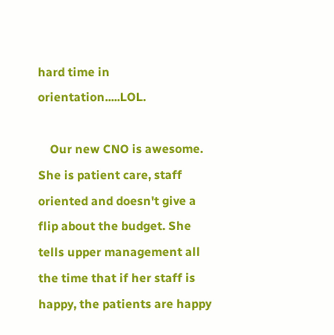hard time in orientation.....LOL.

    Our new CNO is awesome. She is patient care, staff oriented and doesn't give a flip about the budget. She tells upper management all the time that if her staff is happy, the patients are happy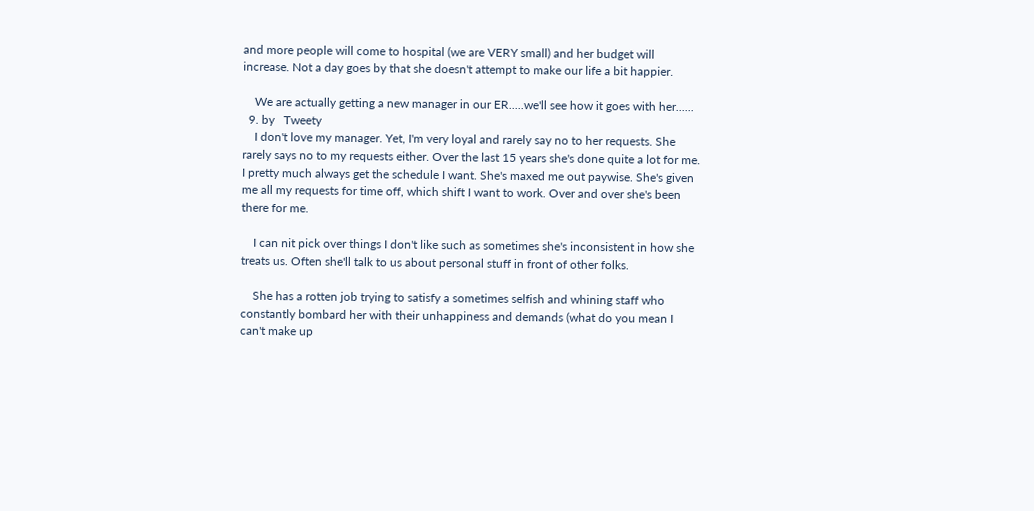and more people will come to hospital (we are VERY small) and her budget will increase. Not a day goes by that she doesn't attempt to make our life a bit happier.

    We are actually getting a new manager in our ER.....we'll see how it goes with her......
  9. by   Tweety
    I don't love my manager. Yet, I'm very loyal and rarely say no to her requests. She rarely says no to my requests either. Over the last 15 years she's done quite a lot for me. I pretty much always get the schedule I want. She's maxed me out paywise. She's given me all my requests for time off, which shift I want to work. Over and over she's been there for me.

    I can nit pick over things I don't like such as sometimes she's inconsistent in how she treats us. Often she'll talk to us about personal stuff in front of other folks.

    She has a rotten job trying to satisfy a sometimes selfish and whining staff who constantly bombard her with their unhappiness and demands (what do you mean I can't make up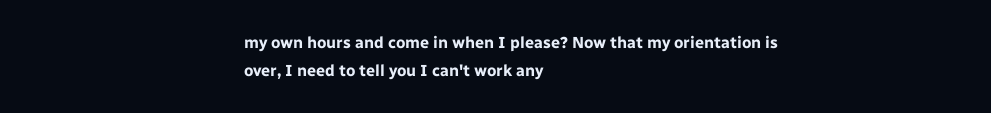my own hours and come in when I please? Now that my orientation is over, I need to tell you I can't work any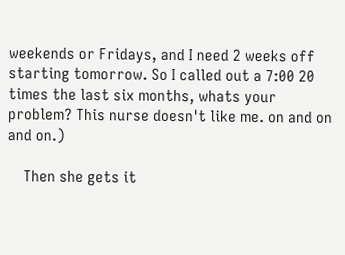weekends or Fridays, and I need 2 weeks off starting tomorrow. So I called out a 7:00 20 times the last six months, whats your problem? This nurse doesn't like me. on and on and on.)

    Then she gets it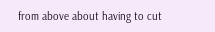from above about having to cut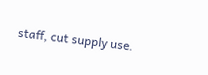staff, cut supply use.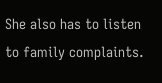She also has to listen to family complaints.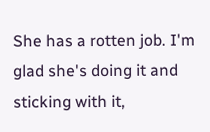She has a rotten job. I'm glad she's doing it and sticking with it,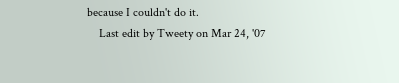because I couldn't do it.
    Last edit by Tweety on Mar 24, '07